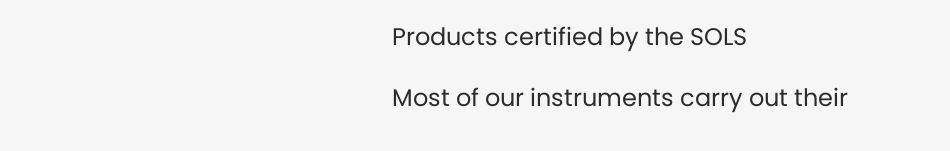Products certified by the SOLS

Most of our instruments carry out their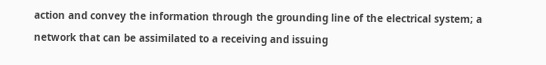action and convey the information through the grounding line of the electrical system; a network that can be assimilated to a receiving and issuing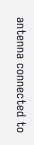antenna connected to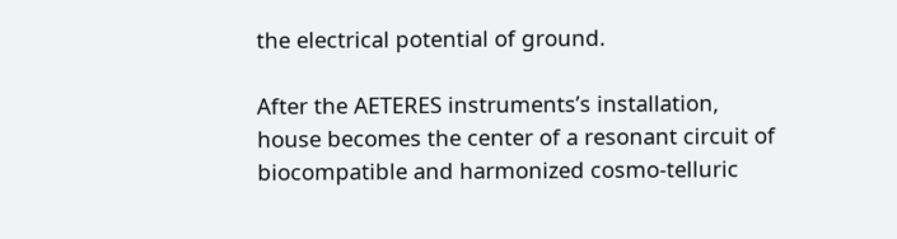the electrical potential of ground.

After the AETERES instruments’s installation, house becomes the center of a resonant circuit of biocompatible and harmonized cosmo-telluric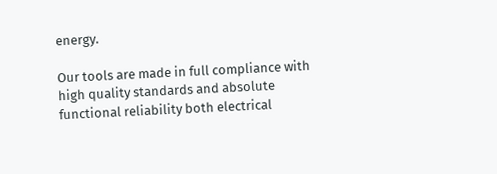energy.

Our tools are made in full compliance with high quality standards and absolute functional reliability both electrical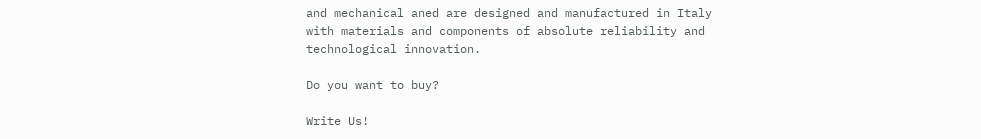and mechanical aned are designed and manufactured in Italy with materials and components of absolute reliability and technological innovation.

Do you want to buy?

Write Us!